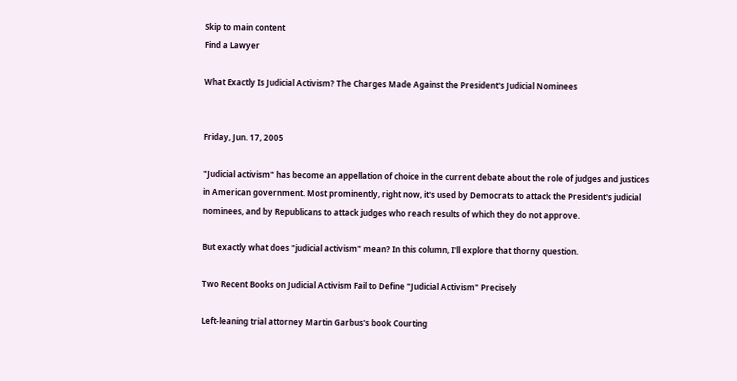Skip to main content
Find a Lawyer

What Exactly Is Judicial Activism? The Charges Made Against the President's Judicial Nominees


Friday, Jun. 17, 2005

"Judicial activism" has become an appellation of choice in the current debate about the role of judges and justices in American government. Most prominently, right now, it's used by Democrats to attack the President's judicial nominees, and by Republicans to attack judges who reach results of which they do not approve.

But exactly what does "judicial activism" mean? In this column, I'll explore that thorny question.

Two Recent Books on Judicial Activism Fail to Define "Judicial Activism" Precisely

Left-leaning trial attorney Martin Garbus's book Courting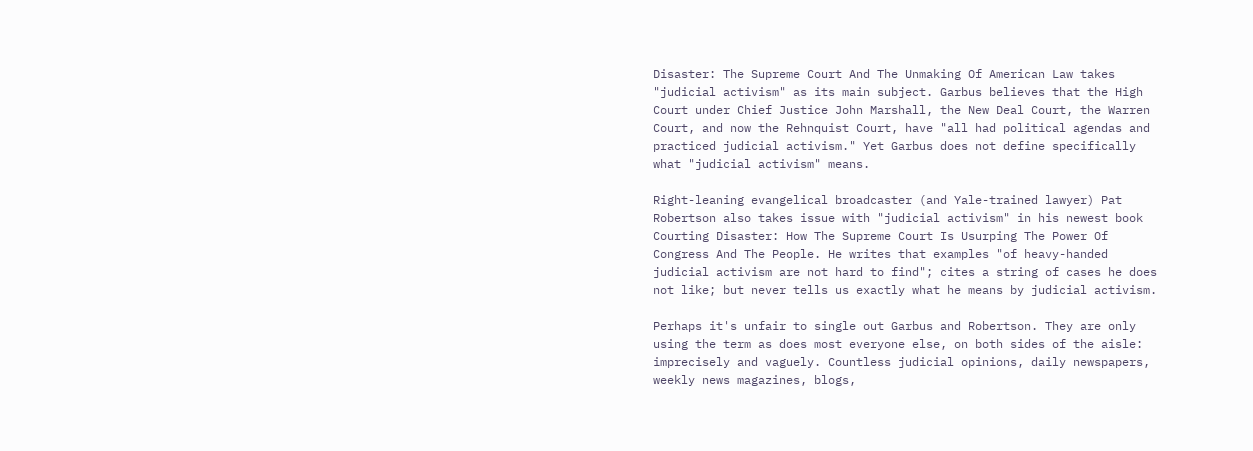Disaster: The Supreme Court And The Unmaking Of American Law takes "judicial activism" as its main subject. Garbus believes that the High Court under Chief Justice John Marshall, the New Deal Court, the Warren Court, and now the Rehnquist Court, have "all had political agendas and practiced judicial activism." Yet Garbus does not define specifically what "judicial activism" means.

Right-leaning evangelical broadcaster (and Yale-trained lawyer) Pat Robertson also takes issue with "judicial activism" in his newest book Courting Disaster: How The Supreme Court Is Usurping The Power Of Congress And The People. He writes that examples "of heavy-handed judicial activism are not hard to find"; cites a string of cases he does not like; but never tells us exactly what he means by judicial activism.

Perhaps it's unfair to single out Garbus and Robertson. They are only using the term as does most everyone else, on both sides of the aisle: imprecisely and vaguely. Countless judicial opinions, daily newspapers, weekly news magazines, blogs,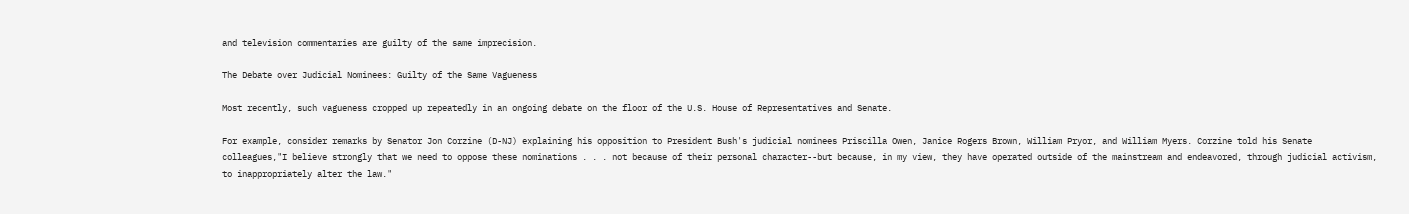and television commentaries are guilty of the same imprecision.

The Debate over Judicial Nominees: Guilty of the Same Vagueness

Most recently, such vagueness cropped up repeatedly in an ongoing debate on the floor of the U.S. House of Representatives and Senate.

For example, consider remarks by Senator Jon Corzine (D-NJ) explaining his opposition to President Bush's judicial nominees Priscilla Owen, Janice Rogers Brown, William Pryor, and William Myers. Corzine told his Senate colleagues,"I believe strongly that we need to oppose these nominations . . . not because of their personal character--but because, in my view, they have operated outside of the mainstream and endeavored, through judicial activism, to inappropriately alter the law."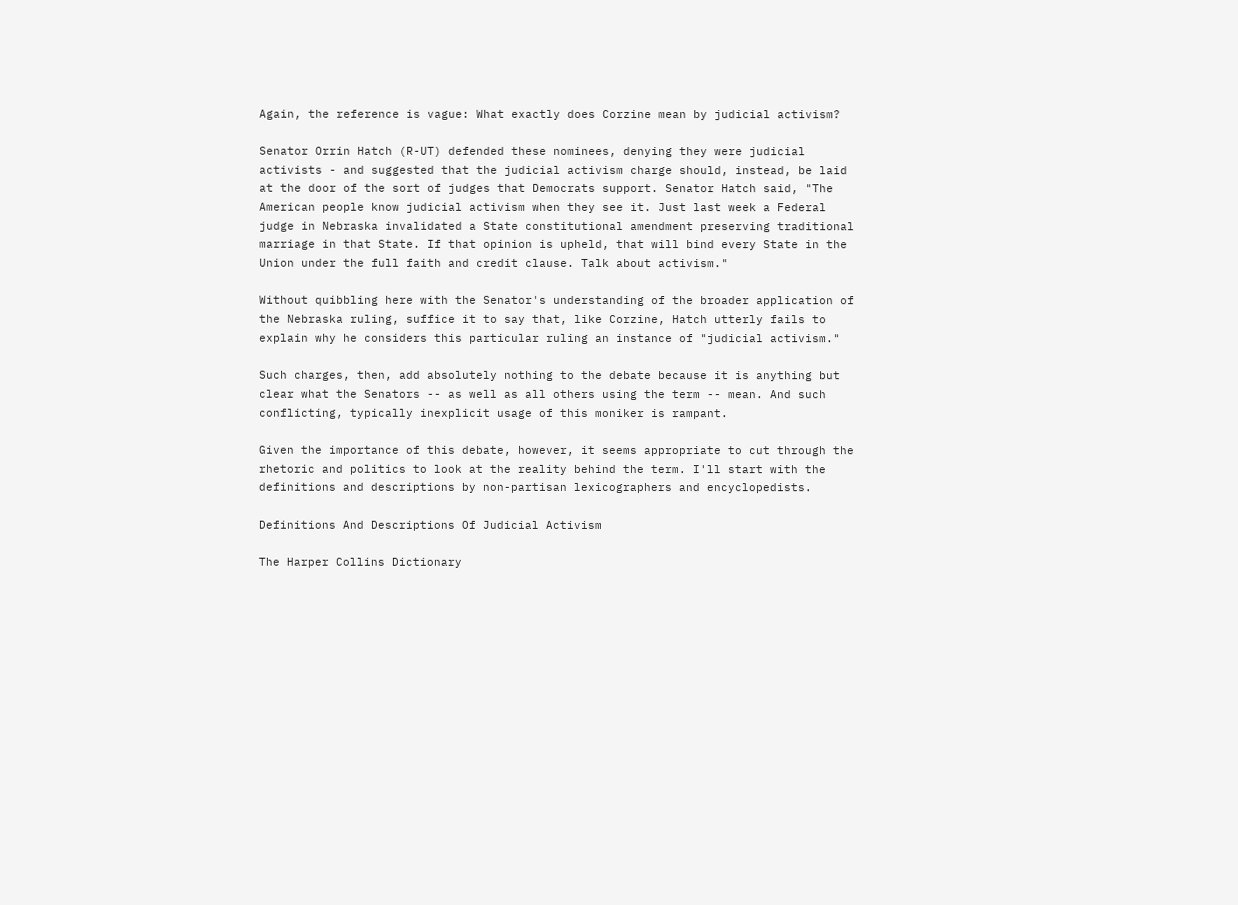Again, the reference is vague: What exactly does Corzine mean by judicial activism?

Senator Orrin Hatch (R-UT) defended these nominees, denying they were judicial activists - and suggested that the judicial activism charge should, instead, be laid at the door of the sort of judges that Democrats support. Senator Hatch said, "The American people know judicial activism when they see it. Just last week a Federal judge in Nebraska invalidated a State constitutional amendment preserving traditional marriage in that State. If that opinion is upheld, that will bind every State in the Union under the full faith and credit clause. Talk about activism."

Without quibbling here with the Senator's understanding of the broader application of the Nebraska ruling, suffice it to say that, like Corzine, Hatch utterly fails to explain why he considers this particular ruling an instance of "judicial activism."

Such charges, then, add absolutely nothing to the debate because it is anything but clear what the Senators -- as well as all others using the term -- mean. And such conflicting, typically inexplicit usage of this moniker is rampant.

Given the importance of this debate, however, it seems appropriate to cut through the rhetoric and politics to look at the reality behind the term. I'll start with the definitions and descriptions by non-partisan lexicographers and encyclopedists.

Definitions And Descriptions Of Judicial Activism

The Harper Collins Dictionary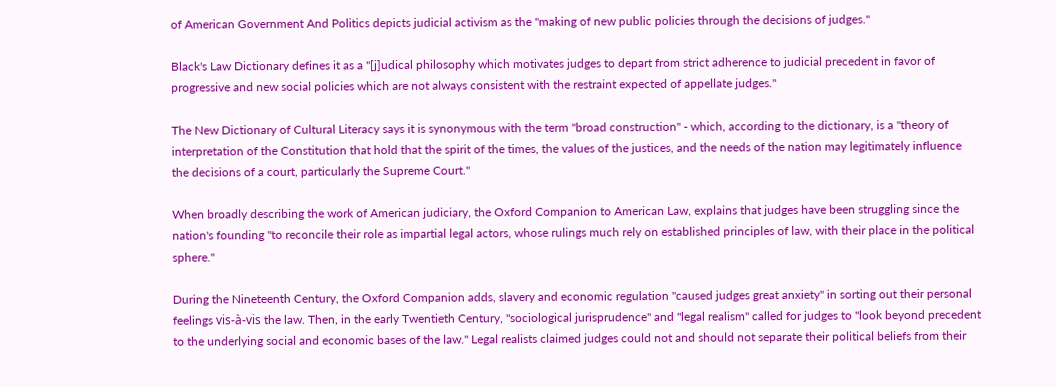of American Government And Politics depicts judicial activism as the "making of new public policies through the decisions of judges."

Black's Law Dictionary defines it as a "[j]udical philosophy which motivates judges to depart from strict adherence to judicial precedent in favor of progressive and new social policies which are not always consistent with the restraint expected of appellate judges."

The New Dictionary of Cultural Literacy says it is synonymous with the term "broad construction" - which, according to the dictionary, is a "theory of interpretation of the Constitution that hold that the spirit of the times, the values of the justices, and the needs of the nation may legitimately influence the decisions of a court, particularly the Supreme Court."

When broadly describing the work of American judiciary, the Oxford Companion to American Law, explains that judges have been struggling since the nation's founding "to reconcile their role as impartial legal actors, whose rulings much rely on established principles of law, with their place in the political sphere."

During the Nineteenth Century, the Oxford Companion adds, slavery and economic regulation "caused judges great anxiety" in sorting out their personal feelings vis-à-vis the law. Then, in the early Twentieth Century, "sociological jurisprudence" and "legal realism" called for judges to "look beyond precedent to the underlying social and economic bases of the law." Legal realists claimed judges could not and should not separate their political beliefs from their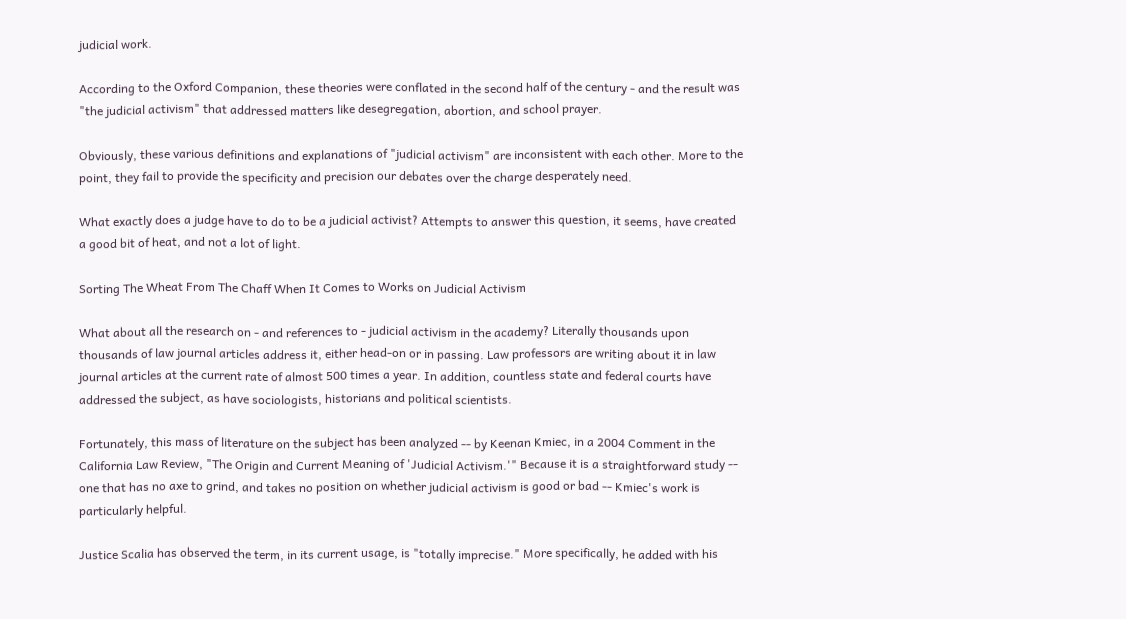judicial work.

According to the Oxford Companion, these theories were conflated in the second half of the century - and the result was "the judicial activism" that addressed matters like desegregation, abortion, and school prayer.

Obviously, these various definitions and explanations of "judicial activism" are inconsistent with each other. More to the point, they fail to provide the specificity and precision our debates over the charge desperately need.

What exactly does a judge have to do to be a judicial activist? Attempts to answer this question, it seems, have created a good bit of heat, and not a lot of light.

Sorting The Wheat From The Chaff When It Comes to Works on Judicial Activism

What about all the research on - and references to - judicial activism in the academy? Literally thousands upon thousands of law journal articles address it, either head-on or in passing. Law professors are writing about it in law journal articles at the current rate of almost 500 times a year. In addition, countless state and federal courts have addressed the subject, as have sociologists, historians and political scientists.

Fortunately, this mass of literature on the subject has been analyzed -- by Keenan Kmiec, in a 2004 Comment in the California Law Review, "The Origin and Current Meaning of 'Judicial Activism.'" Because it is a straightforward study -- one that has no axe to grind, and takes no position on whether judicial activism is good or bad -- Kmiec's work is particularly helpful.

Justice Scalia has observed the term, in its current usage, is "totally imprecise." More specifically, he added with his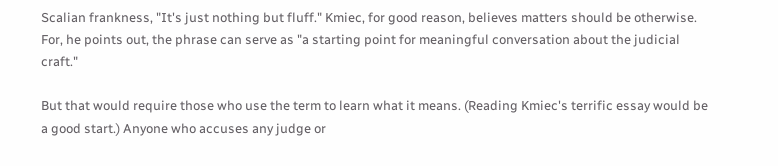Scalian frankness, "It's just nothing but fluff." Kmiec, for good reason, believes matters should be otherwise. For, he points out, the phrase can serve as "a starting point for meaningful conversation about the judicial craft."

But that would require those who use the term to learn what it means. (Reading Kmiec's terrific essay would be a good start.) Anyone who accuses any judge or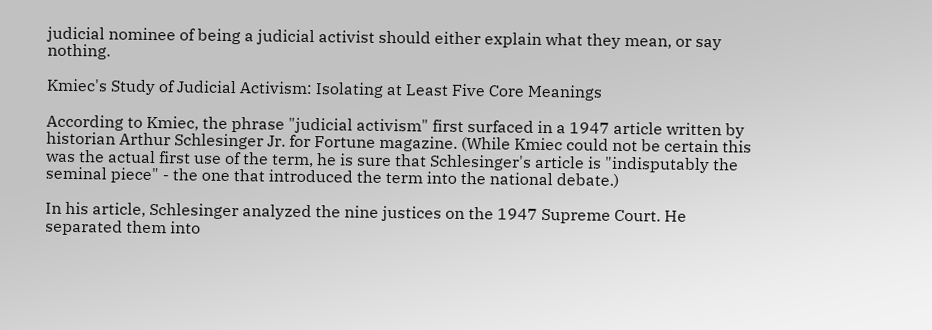judicial nominee of being a judicial activist should either explain what they mean, or say nothing.

Kmiec's Study of Judicial Activism: Isolating at Least Five Core Meanings

According to Kmiec, the phrase "judicial activism" first surfaced in a 1947 article written by historian Arthur Schlesinger Jr. for Fortune magazine. (While Kmiec could not be certain this was the actual first use of the term, he is sure that Schlesinger's article is "indisputably the seminal piece" - the one that introduced the term into the national debate.)

In his article, Schlesinger analyzed the nine justices on the 1947 Supreme Court. He separated them into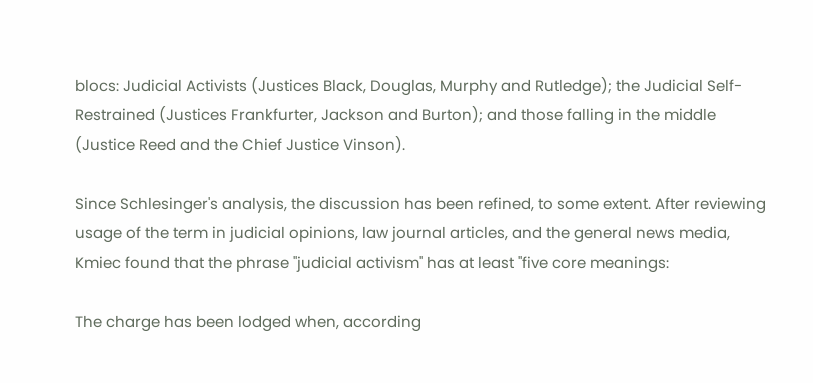blocs: Judicial Activists (Justices Black, Douglas, Murphy and Rutledge); the Judicial Self-Restrained (Justices Frankfurter, Jackson and Burton); and those falling in the middle (Justice Reed and the Chief Justice Vinson).

Since Schlesinger's analysis, the discussion has been refined, to some extent. After reviewing usage of the term in judicial opinions, law journal articles, and the general news media, Kmiec found that the phrase "judicial activism" has at least "five core meanings:

The charge has been lodged when, according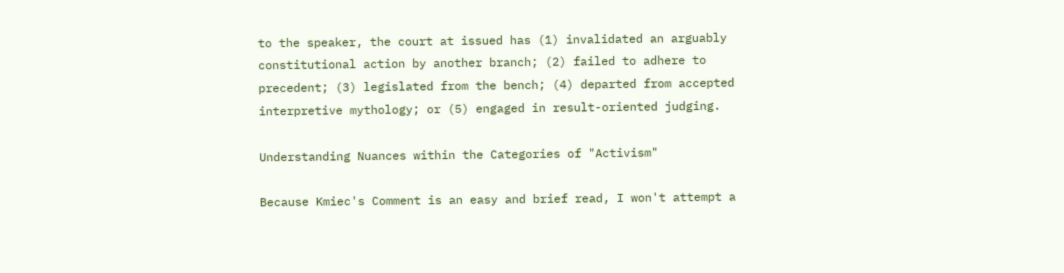to the speaker, the court at issued has (1) invalidated an arguably constitutional action by another branch; (2) failed to adhere to precedent; (3) legislated from the bench; (4) departed from accepted interpretive mythology; or (5) engaged in result-oriented judging.

Understanding Nuances within the Categories of "Activism"

Because Kmiec's Comment is an easy and brief read, I won't attempt a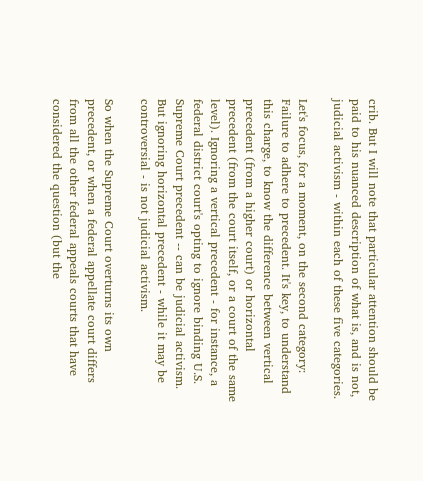crib. But I will note that particular attention should be paid to his nuanced description of what is, and is not, judicial activism - within each of these five categories.

Let's focus, for a moment, on the second category: Failure to adhere to precedent. It's key, to understand this charge, to know the difference between vertical precedent (from a higher court) or horizontal precedent (from the court itself, or a court of the same level). Ignoring a vertical precedent - for instance, a federal district court's opting to ignore binding U.S. Supreme Court precedent -- can be judicial activism. But ignoring horizontal precedent - while it may be controversial - is not judicial activism.

So when the Supreme Court overturns its own precedent, or when a federal appellate court differs from all the other federal appeals courts that have considered the question (but the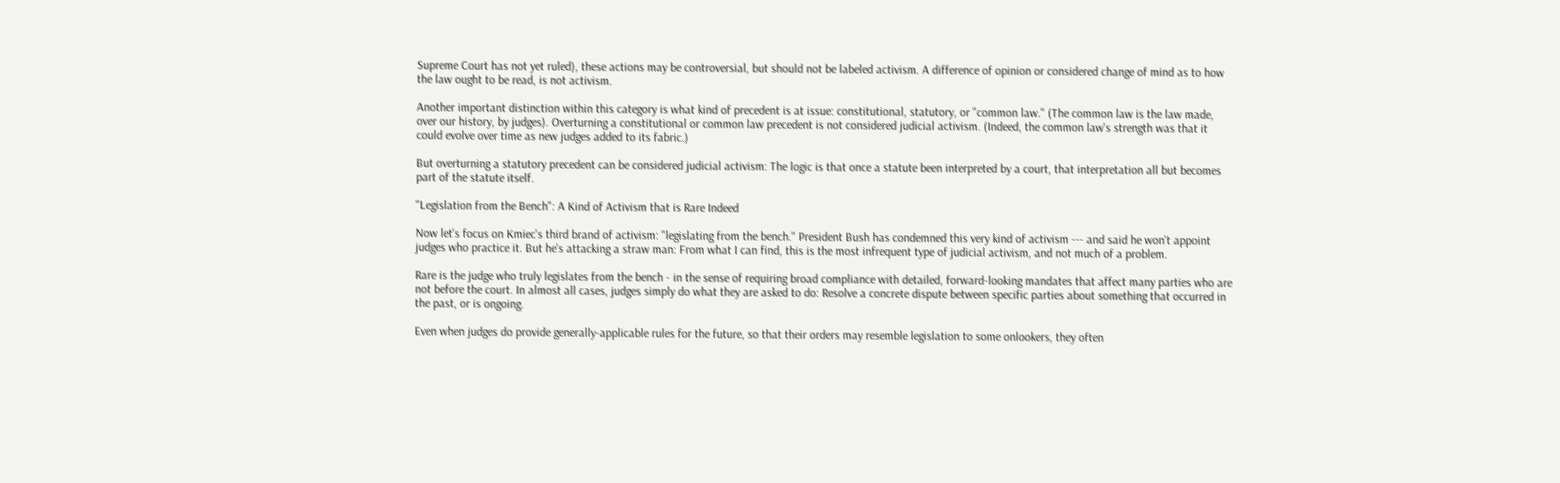Supreme Court has not yet ruled), these actions may be controversial, but should not be labeled activism. A difference of opinion or considered change of mind as to how the law ought to be read, is not activism.

Another important distinction within this category is what kind of precedent is at issue: constitutional, statutory, or "common law." (The common law is the law made, over our history, by judges). Overturning a constitutional or common law precedent is not considered judicial activism. (Indeed, the common law's strength was that it could evolve over time as new judges added to its fabric.)

But overturning a statutory precedent can be considered judicial activism: The logic is that once a statute been interpreted by a court, that interpretation all but becomes part of the statute itself.

"Legislation from the Bench": A Kind of Activism that is Rare Indeed

Now let's focus on Kmiec's third brand of activism: "legislating from the bench." President Bush has condemned this very kind of activism --- and said he won't appoint judges who practice it. But he's attacking a straw man: From what I can find, this is the most infrequent type of judicial activism, and not much of a problem.

Rare is the judge who truly legislates from the bench - in the sense of requiring broad compliance with detailed, forward-looking mandates that affect many parties who are not before the court. In almost all cases, judges simply do what they are asked to do: Resolve a concrete dispute between specific parties about something that occurred in the past, or is ongoing.

Even when judges do provide generally-applicable rules for the future, so that their orders may resemble legislation to some onlookers, they often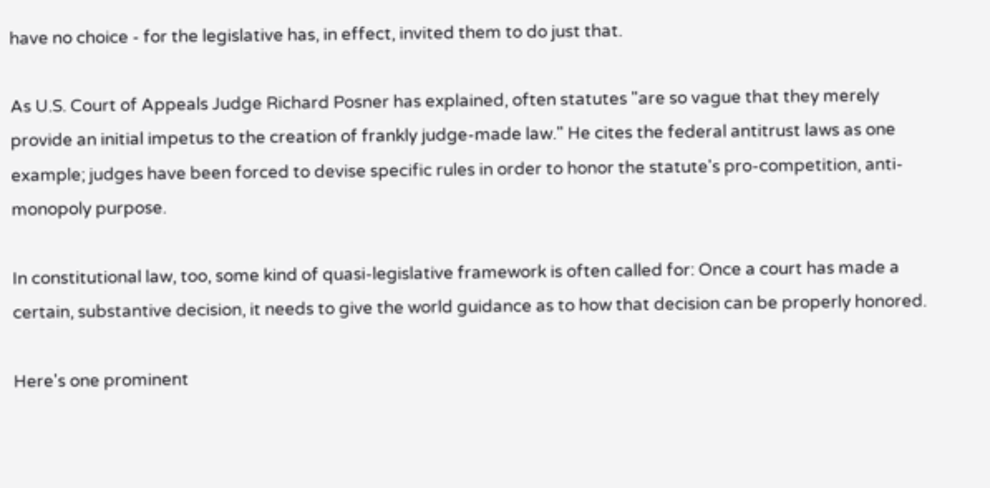have no choice - for the legislative has, in effect, invited them to do just that.

As U.S. Court of Appeals Judge Richard Posner has explained, often statutes "are so vague that they merely provide an initial impetus to the creation of frankly judge-made law." He cites the federal antitrust laws as one example; judges have been forced to devise specific rules in order to honor the statute's pro-competition, anti-monopoly purpose.

In constitutional law, too, some kind of quasi-legislative framework is often called for: Once a court has made a certain, substantive decision, it needs to give the world guidance as to how that decision can be properly honored.

Here's one prominent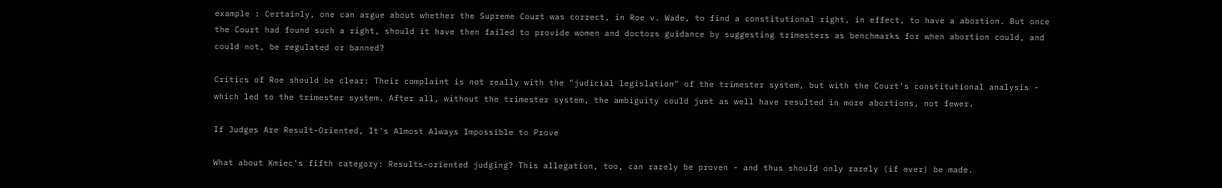example : Certainly, one can argue about whether the Supreme Court was correct, in Roe v. Wade, to find a constitutional right, in effect, to have a abortion. But once the Court had found such a right, should it have then failed to provide women and doctors guidance by suggesting trimesters as benchmarks for when abortion could, and could not, be regulated or banned?

Critics of Roe should be clear: Their complaint is not really with the "judicial legislation" of the trimester system, but with the Court's constitutional analysis - which led to the trimester system. After all, without the trimester system, the ambiguity could just as well have resulted in more abortions, not fewer.

If Judges Are Result-Oriented, It's Almost Always Impossible to Prove

What about Kmiec's fifth category: Results-oriented judging? This allegation, too, can rarely be proven - and thus should only rarely (if ever) be made.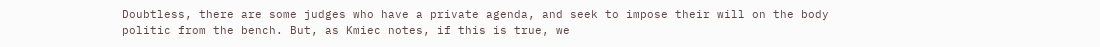Doubtless, there are some judges who have a private agenda, and seek to impose their will on the body politic from the bench. But, as Kmiec notes, if this is true, we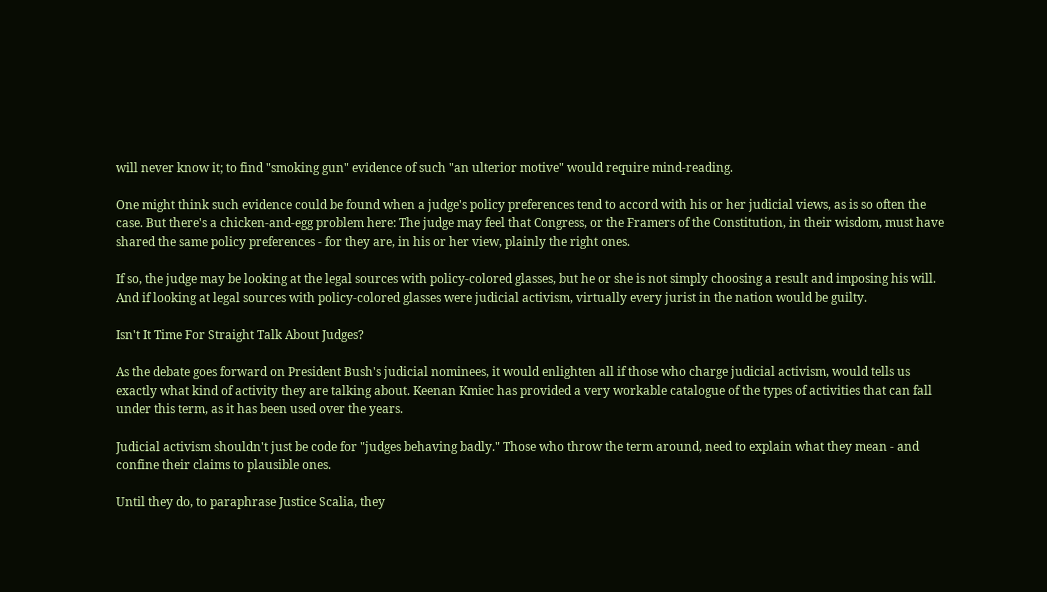will never know it; to find "smoking gun" evidence of such "an ulterior motive" would require mind-reading.

One might think such evidence could be found when a judge's policy preferences tend to accord with his or her judicial views, as is so often the case. But there's a chicken-and-egg problem here: The judge may feel that Congress, or the Framers of the Constitution, in their wisdom, must have shared the same policy preferences - for they are, in his or her view, plainly the right ones.

If so, the judge may be looking at the legal sources with policy-colored glasses, but he or she is not simply choosing a result and imposing his will. And if looking at legal sources with policy-colored glasses were judicial activism, virtually every jurist in the nation would be guilty.

Isn't It Time For Straight Talk About Judges?

As the debate goes forward on President Bush's judicial nominees, it would enlighten all if those who charge judicial activism, would tells us exactly what kind of activity they are talking about. Keenan Kmiec has provided a very workable catalogue of the types of activities that can fall under this term, as it has been used over the years.

Judicial activism shouldn't just be code for "judges behaving badly." Those who throw the term around, need to explain what they mean - and confine their claims to plausible ones.

Until they do, to paraphrase Justice Scalia, they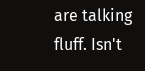are talking fluff. Isn't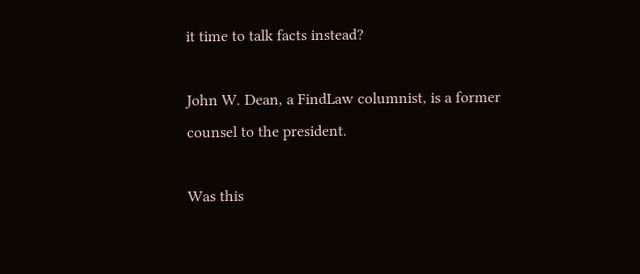it time to talk facts instead?

John W. Dean, a FindLaw columnist, is a former counsel to the president.

Was this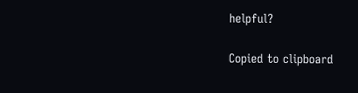helpful?

Copied to clipboard